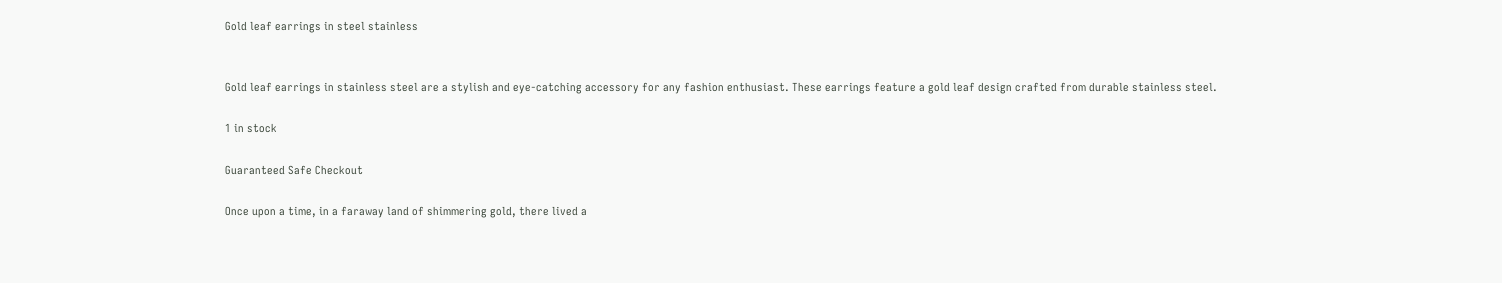Gold leaf earrings in steel stainless


Gold leaf earrings in stainless steel are a stylish and eye-catching accessory for any fashion enthusiast. These earrings feature a gold leaf design crafted from durable stainless steel.

1 in stock

Guaranteed Safe Checkout

Once upon a time, in a faraway land of shimmering gold, there lived a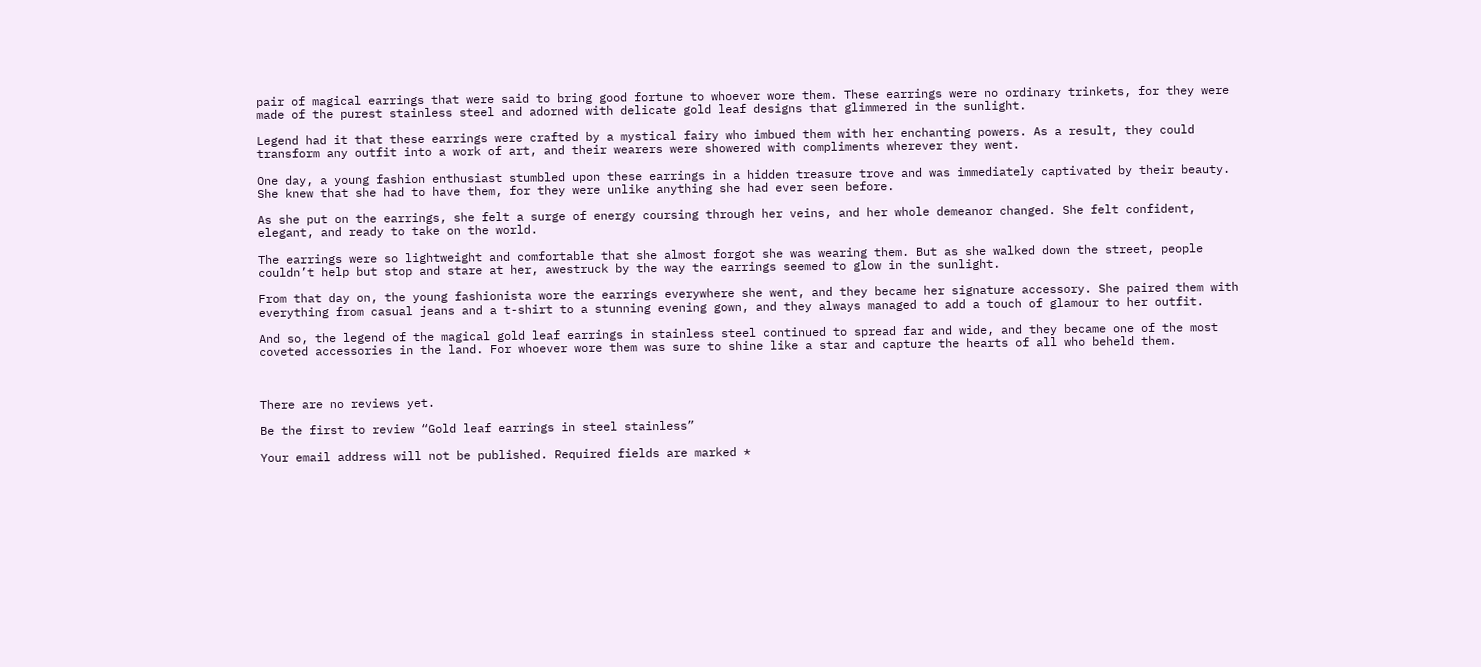pair of magical earrings that were said to bring good fortune to whoever wore them. These earrings were no ordinary trinkets, for they were made of the purest stainless steel and adorned with delicate gold leaf designs that glimmered in the sunlight.

Legend had it that these earrings were crafted by a mystical fairy who imbued them with her enchanting powers. As a result, they could transform any outfit into a work of art, and their wearers were showered with compliments wherever they went.

One day, a young fashion enthusiast stumbled upon these earrings in a hidden treasure trove and was immediately captivated by their beauty. She knew that she had to have them, for they were unlike anything she had ever seen before.

As she put on the earrings, she felt a surge of energy coursing through her veins, and her whole demeanor changed. She felt confident, elegant, and ready to take on the world.

The earrings were so lightweight and comfortable that she almost forgot she was wearing them. But as she walked down the street, people couldn’t help but stop and stare at her, awestruck by the way the earrings seemed to glow in the sunlight.

From that day on, the young fashionista wore the earrings everywhere she went, and they became her signature accessory. She paired them with everything from casual jeans and a t-shirt to a stunning evening gown, and they always managed to add a touch of glamour to her outfit.

And so, the legend of the magical gold leaf earrings in stainless steel continued to spread far and wide, and they became one of the most coveted accessories in the land. For whoever wore them was sure to shine like a star and capture the hearts of all who beheld them.



There are no reviews yet.

Be the first to review “Gold leaf earrings in steel stainless”

Your email address will not be published. Required fields are marked *